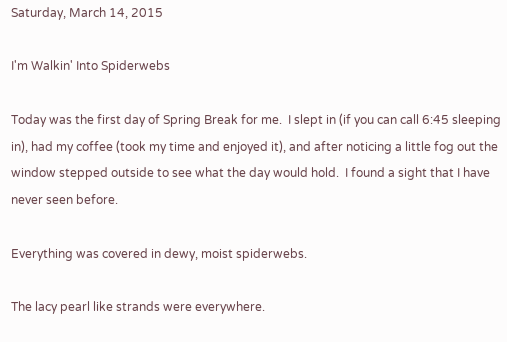Saturday, March 14, 2015

I'm Walkin' Into Spiderwebs

Today was the first day of Spring Break for me.  I slept in (if you can call 6:45 sleeping in), had my coffee (took my time and enjoyed it), and after noticing a little fog out the window stepped outside to see what the day would hold.  I found a sight that I have never seen before.

Everything was covered in dewy, moist spiderwebs.

The lacy pearl like strands were everywhere.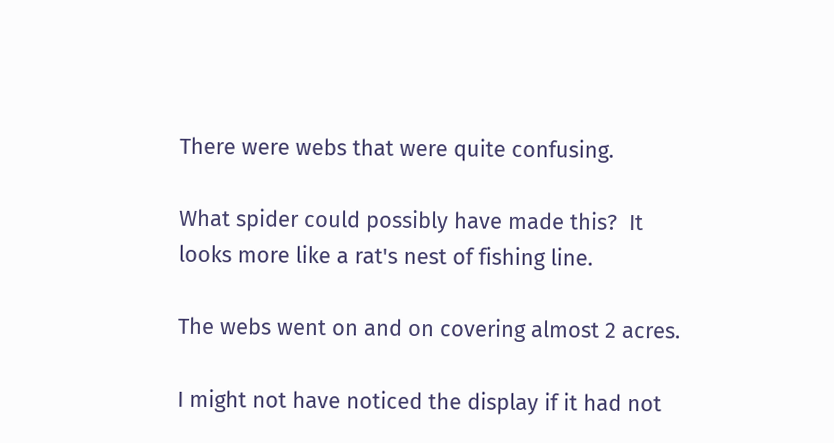There were webs that were quite confusing.

What spider could possibly have made this?  It looks more like a rat's nest of fishing line.

The webs went on and on covering almost 2 acres.

I might not have noticed the display if it had not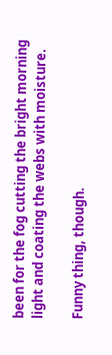been for the fog cutting the bright morning light and coating the webs with moisture.

Funny thing, though.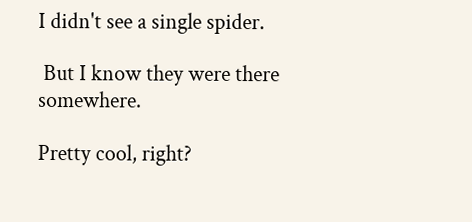I didn't see a single spider.

 But I know they were there somewhere.

Pretty cool, right?